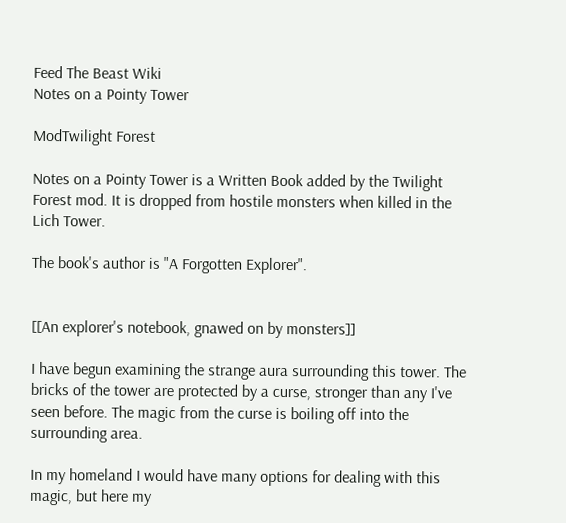Feed The Beast Wiki
Notes on a Pointy Tower

ModTwilight Forest

Notes on a Pointy Tower is a Written Book added by the Twilight Forest mod. It is dropped from hostile monsters when killed in the Lich Tower.

The book's author is "A Forgotten Explorer".


[[An explorer's notebook, gnawed on by monsters]]

I have begun examining the strange aura surrounding this tower. The bricks of the tower are protected by a curse, stronger than any I've seen before. The magic from the curse is boiling off into the surrounding area.

In my homeland I would have many options for dealing with this magic, but here my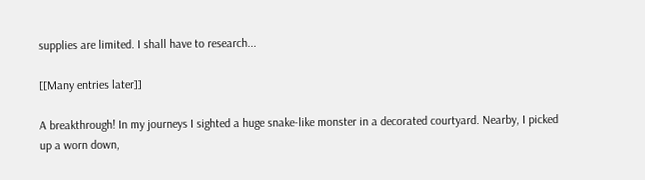supplies are limited. I shall have to research...

[[Many entries later]]

A breakthrough! In my journeys I sighted a huge snake-like monster in a decorated courtyard. Nearby, I picked up a worn down,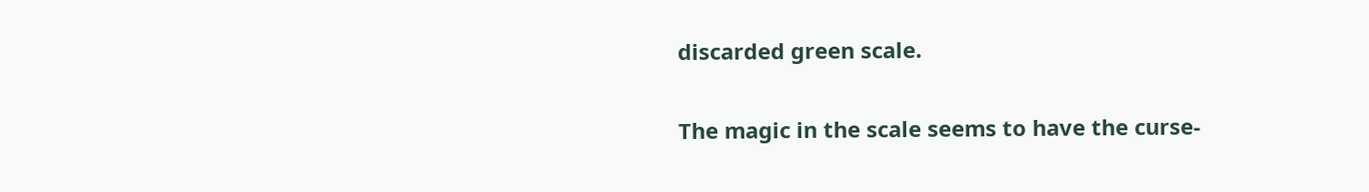discarded green scale.

The magic in the scale seems to have the curse-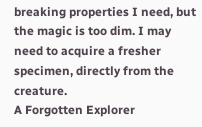breaking properties I need, but the magic is too dim. I may need to acquire a fresher specimen, directly from the creature.
A Forgotten Explorer